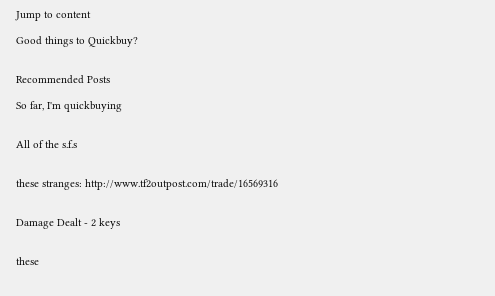Jump to content

Good things to Quickbuy?


Recommended Posts

So far, I'm quickbuying


All of the s.f.s


these stranges: http://www.tf2outpost.com/trade/16569316


Damage Dealt - 2 keys


these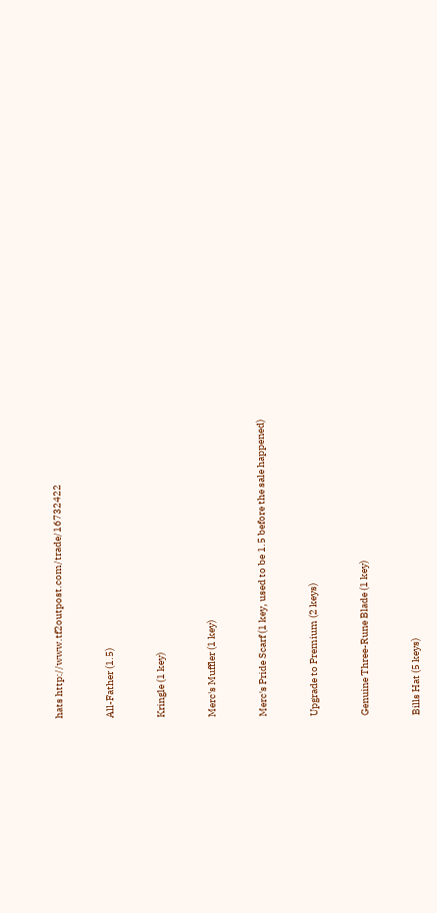hats http://www.tf2outpost.com/trade/16732422


All-Father (1.5)


Kringle (1 key)


Merc's Muffler (1 key)


Merc's Pride Scarf (1 key, used to be 1.5 before the sale happened)


Upgrade to Premium (2 keys)


Genuine Three-Rune Blade (1 key)


Bills Hat (5 keys)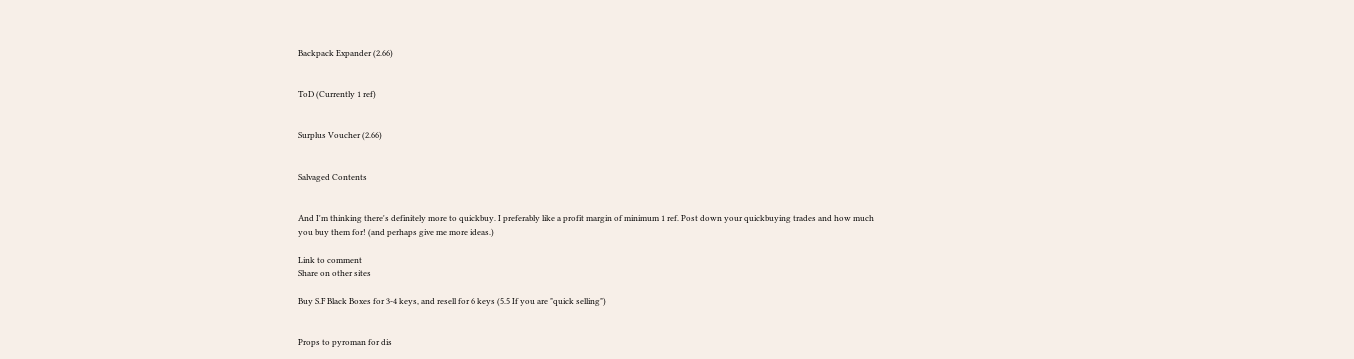Backpack Expander (2.66)


ToD (Currently 1 ref)


Surplus Voucher (2.66)


Salvaged Contents


And I'm thinking there's definitely more to quickbuy. I preferably like a profit margin of minimum 1 ref. Post down your quickbuying trades and how much you buy them for! (and perhaps give me more ideas.)

Link to comment
Share on other sites

Buy S.F Black Boxes for 3-4 keys, and resell for 6 keys (5.5 If you are "quick selling")


Props to pyroman for dis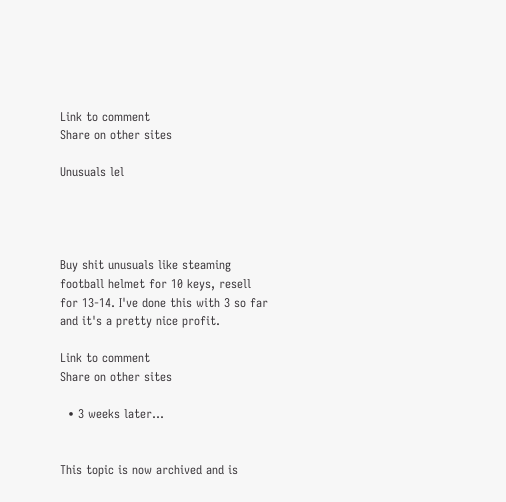Link to comment
Share on other sites

Unusuals lel




Buy shit unusuals like steaming football helmet for 10 keys, resell for 13-14. I've done this with 3 so far and it's a pretty nice profit.

Link to comment
Share on other sites

  • 3 weeks later...


This topic is now archived and is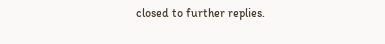closed to further replies.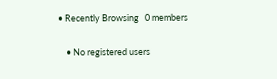• Recently Browsing   0 members

    • No registered users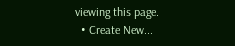viewing this page.
  • Create New...